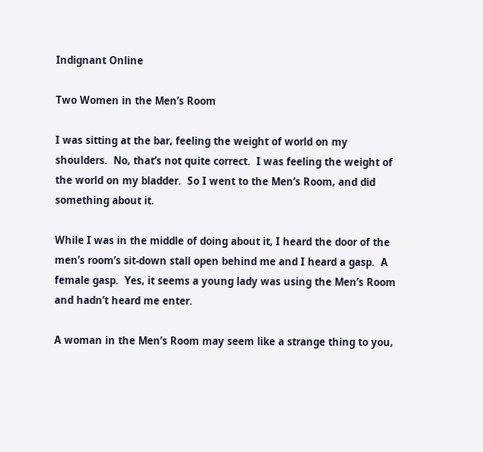Indignant Online

Two Women in the Men’s Room

I was sitting at the bar, feeling the weight of world on my shoulders.  No, that’s not quite correct.  I was feeling the weight of the world on my bladder.  So I went to the Men’s Room, and did something about it.

While I was in the middle of doing about it, I heard the door of the men’s room’s sit-down stall open behind me and I heard a gasp.  A female gasp.  Yes, it seems a young lady was using the Men’s Room and hadn’t heard me enter.

A woman in the Men’s Room may seem like a strange thing to you,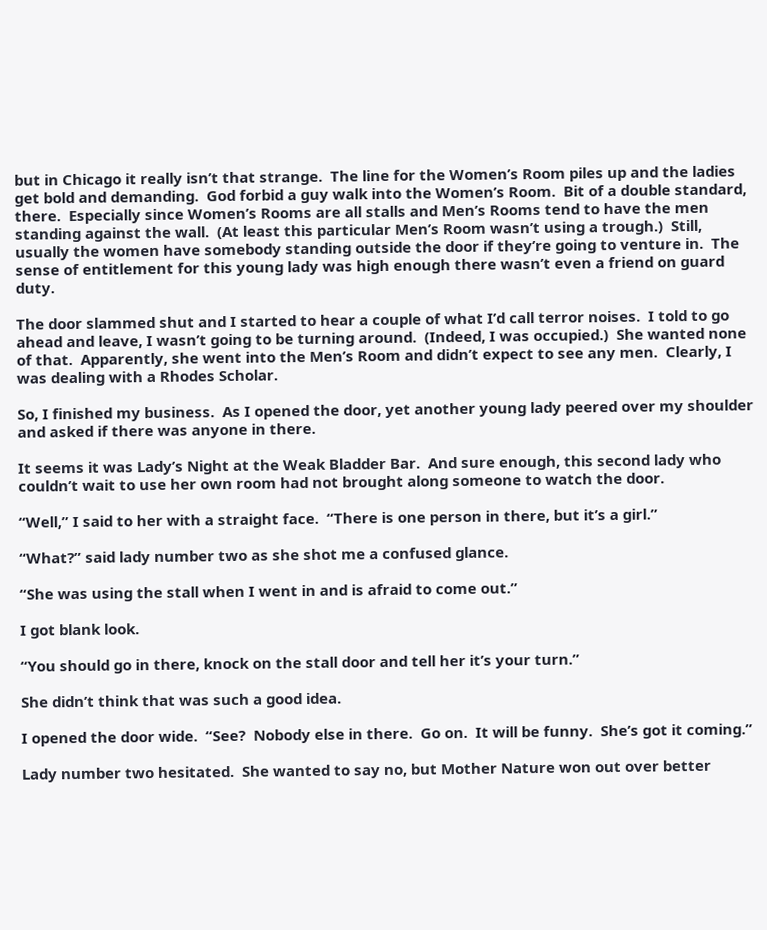but in Chicago it really isn’t that strange.  The line for the Women’s Room piles up and the ladies get bold and demanding.  God forbid a guy walk into the Women’s Room.  Bit of a double standard, there.  Especially since Women’s Rooms are all stalls and Men’s Rooms tend to have the men standing against the wall.  (At least this particular Men’s Room wasn’t using a trough.)  Still, usually the women have somebody standing outside the door if they’re going to venture in.  The sense of entitlement for this young lady was high enough there wasn’t even a friend on guard duty.

The door slammed shut and I started to hear a couple of what I’d call terror noises.  I told to go ahead and leave, I wasn’t going to be turning around.  (Indeed, I was occupied.)  She wanted none of that.  Apparently, she went into the Men’s Room and didn’t expect to see any men.  Clearly, I was dealing with a Rhodes Scholar.

So, I finished my business.  As I opened the door, yet another young lady peered over my shoulder and asked if there was anyone in there.

It seems it was Lady’s Night at the Weak Bladder Bar.  And sure enough, this second lady who couldn’t wait to use her own room had not brought along someone to watch the door.

“Well,” I said to her with a straight face.  “There is one person in there, but it’s a girl.”

“What?” said lady number two as she shot me a confused glance.

“She was using the stall when I went in and is afraid to come out.”

I got blank look.

“You should go in there, knock on the stall door and tell her it’s your turn.”

She didn’t think that was such a good idea.

I opened the door wide.  “See?  Nobody else in there.  Go on.  It will be funny.  She’s got it coming.”

Lady number two hesitated.  She wanted to say no, but Mother Nature won out over better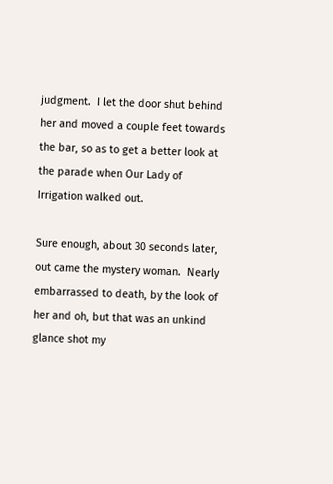judgment.  I let the door shut behind her and moved a couple feet towards the bar, so as to get a better look at the parade when Our Lady of Irrigation walked out.

Sure enough, about 30 seconds later, out came the mystery woman.  Nearly embarrassed to death, by the look of her and oh, but that was an unkind glance shot my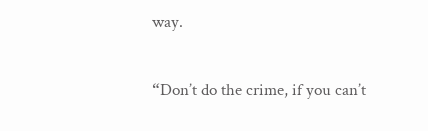way.

“Don’t do the crime, if you can’t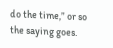do the time,” or so the saying goes.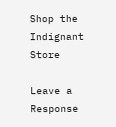Shop the Indignant Store

Leave a Response